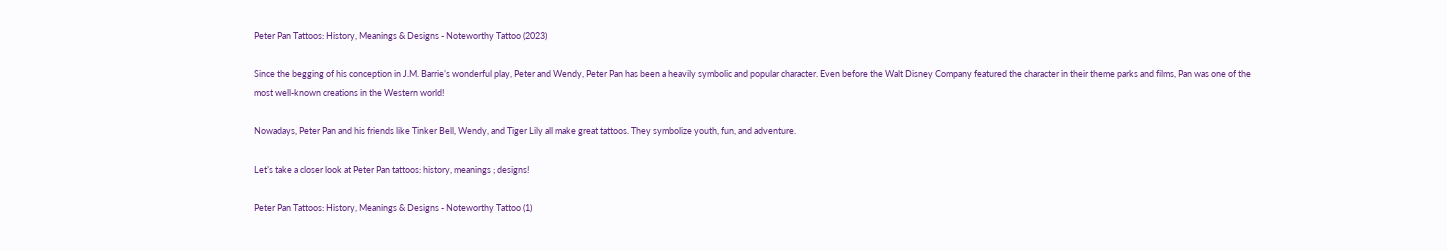Peter Pan Tattoos: History, Meanings & Designs - Noteworthy Tattoo (2023)

Since the begging of his conception in J.M. Barrie’s wonderful play, Peter and Wendy, Peter Pan has been a heavily symbolic and popular character. Even before the Walt Disney Company featured the character in their theme parks and films, Pan was one of the most well-known creations in the Western world!

Nowadays, Peter Pan and his friends like Tinker Bell, Wendy, and Tiger Lily all make great tattoos. They symbolize youth, fun, and adventure.

Let’s take a closer look at Peter Pan tattoos: history, meanings ; designs!

Peter Pan Tattoos: History, Meanings & Designs - Noteworthy Tattoo (1)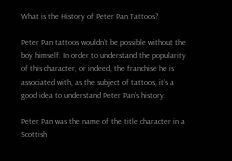What is the History of Peter Pan Tattoos?

Peter Pan tattoos wouldn’t be possible without the boy himself. In order to understand the popularity of this character, or indeed, the franchise he is associated with, as the subject of tattoos, it’s a good idea to understand Peter Pan’s history.

Peter Pan was the name of the title character in a Scottish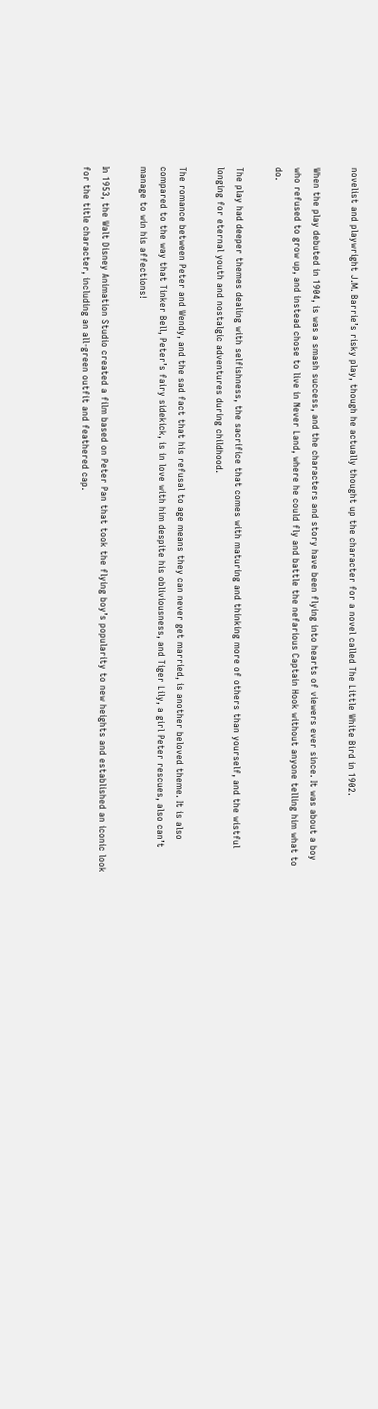novelist and playwright J.M. Barrie’s risky play, though he actually thought up the character for a novel called The Little White Bird in 1902.

When the play debuted in 1904, is was a smash success, and the characters and story have been flying into hearts of viewers ever since. It was about a boy who refused to grow up, and instead chose to live in Never Land, where he could fly and battle the nefarious Captain Hook without anyone telling him what to do.

The play had deeper themes dealing with selfishness, the sacrifice that comes with maturing and thinking more of others than yourself, and the wistful longing for eternal youth and nostalgic adventures during childhood.

The romance between Peter and Wendy, and the sad fact that his refusal to age means they can never get married, is another beloved theme. It is also compared to the way that Tinker Bell, Peter’s fairy sidekick, is in love with him despite his obliviousness, and Tiger Lily, a girl Peter rescues, also can’t manage to win his affections!

In 1953, the Walt Disney Animation Studio created a film based on Peter Pan that took the flying boy’s popularity to new heights and established an iconic look for the title character, including an all-green outfit and feathered cap.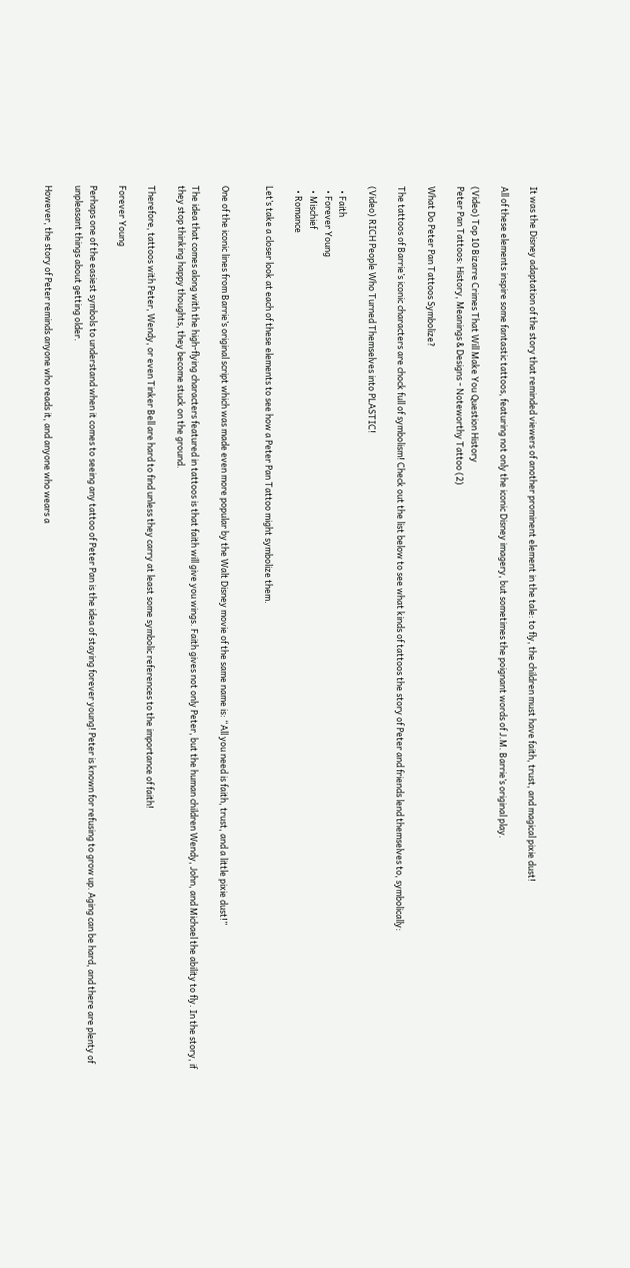It was the Disney adaptation of the story that reminded viewers of another prominent element in the tale: to fly, the children must have faith, trust, and magical pixie dust!

All of these elements inspire some fantastic tattoos, featuring not only the iconic Disney imagery, but sometimes the poignant words of J.M. Barrie’s original play.

(Video) Top 10 Bizarre Crimes That Will Make You Question History
Peter Pan Tattoos: History, Meanings & Designs - Noteworthy Tattoo (2)

What Do Peter Pan Tattoos Symbolize?

The tattoos of Barrie’s iconic characters are chock full of symbolism! Check out the list below to see what kinds of tattoos the story of Peter and friends lend themselves to, symbolically:

(Video) RICH People Who Turned Themselves into PLASTIC!

  • Faith
  • Forever Young
  • Mischief
  • Romance

Let’s take a closer look at each of these elements to see how a Peter Pan Tattoo might symbolize them.


One of the iconic lines from Barrie’s original script which was made even more popular by the Walt Disney movie of the same name is: “All you need is faith, trust, and a little pixie dust!”

The idea that comes along with the high-flying characters featured in tattoos is that faith will give you wings. Faith gives not only Peter, but the human children Wendy, John, and Michael the ability to fly. In the story, if they stop thinking happy thoughts, they become stuck on the ground.

Therefore, tattoos with Peter, Wendy, or even Tinker Bell are hard to find unless they carry at least some symbolic references to the importance of faith!

Forever Young

Perhaps one of the easiest symbols to understand when it comes to seeing any tattoo of Peter Pan is the idea of staying forever young! Peter is known for refusing to grow up. Aging can be hard, and there are plenty of unpleasant things about getting older.

However, the story of Peter reminds anyone who reads it, and anyone who wears a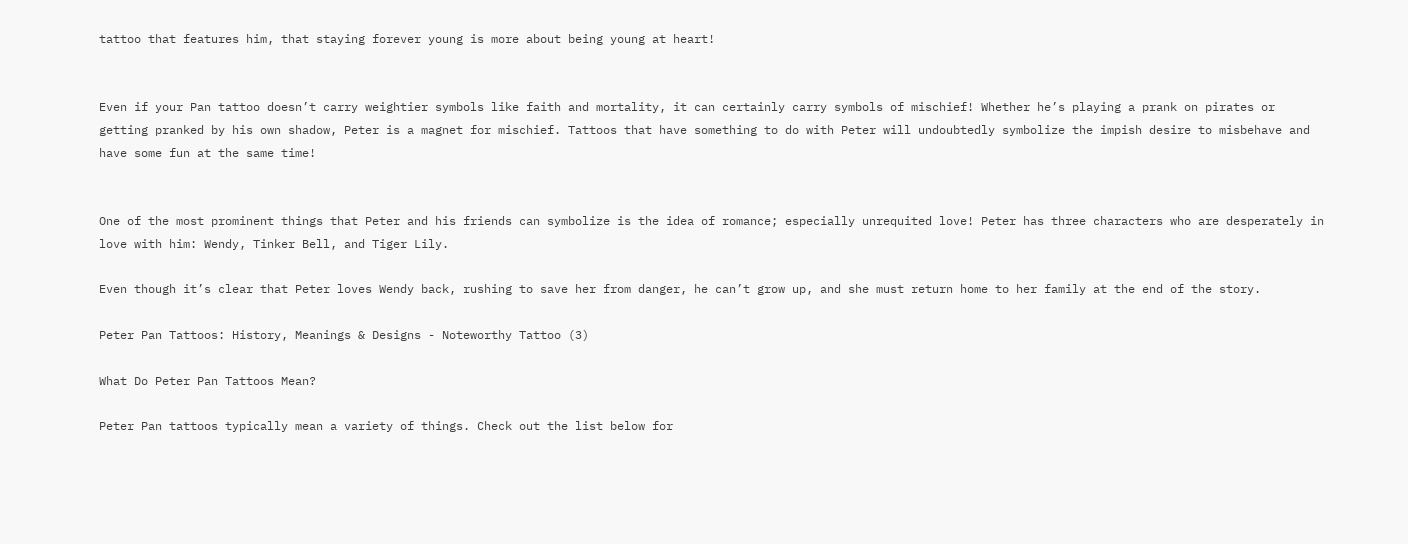tattoo that features him, that staying forever young is more about being young at heart!


Even if your Pan tattoo doesn’t carry weightier symbols like faith and mortality, it can certainly carry symbols of mischief! Whether he’s playing a prank on pirates or getting pranked by his own shadow, Peter is a magnet for mischief. Tattoos that have something to do with Peter will undoubtedly symbolize the impish desire to misbehave and have some fun at the same time!


One of the most prominent things that Peter and his friends can symbolize is the idea of romance; especially unrequited love! Peter has three characters who are desperately in love with him: Wendy, Tinker Bell, and Tiger Lily.

Even though it’s clear that Peter loves Wendy back, rushing to save her from danger, he can’t grow up, and she must return home to her family at the end of the story.

Peter Pan Tattoos: History, Meanings & Designs - Noteworthy Tattoo (3)

What Do Peter Pan Tattoos Mean?

Peter Pan tattoos typically mean a variety of things. Check out the list below for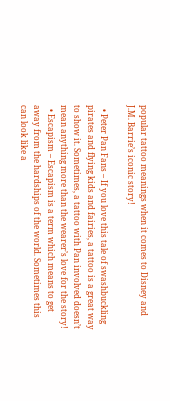popular tattoo meanings when it comes to Disney and J.M. Barrie’s iconic story!

  • Peter Pan Fans – If you love this tale of swashbuckling pirates and flying kids and fairies, a tattoo is a great way to show it. Sometimes, a tattoo with Pan involved doesn’t mean anything more than the wearer’s love for the story!
  • Escapism – Escapism is a term which means to get away from the hardships of the world. Sometimes this can look like a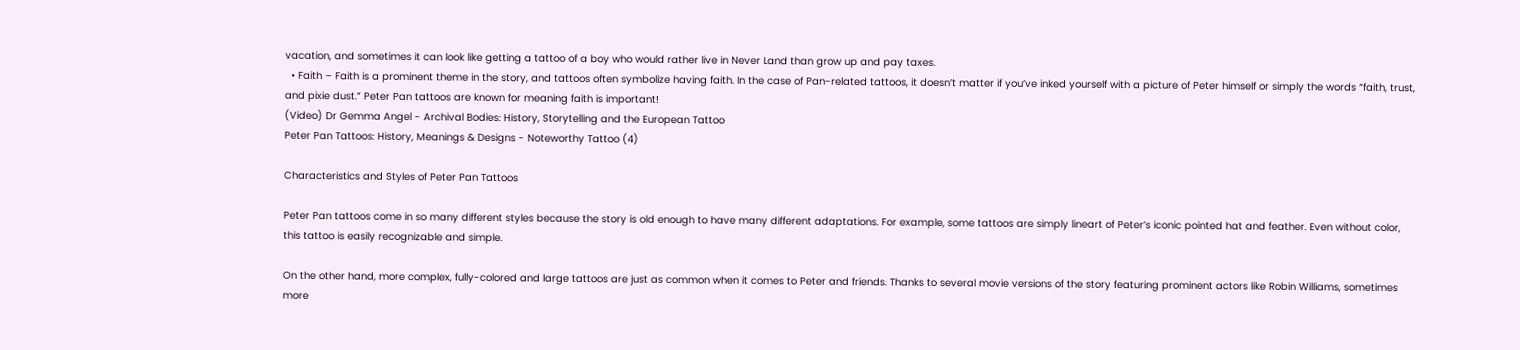vacation, and sometimes it can look like getting a tattoo of a boy who would rather live in Never Land than grow up and pay taxes.
  • Faith – Faith is a prominent theme in the story, and tattoos often symbolize having faith. In the case of Pan-related tattoos, it doesn’t matter if you’ve inked yourself with a picture of Peter himself or simply the words “faith, trust, and pixie dust.” Peter Pan tattoos are known for meaning faith is important!
(Video) Dr Gemma Angel - Archival Bodies: History, Storytelling and the European Tattoo
Peter Pan Tattoos: History, Meanings & Designs - Noteworthy Tattoo (4)

Characteristics and Styles of Peter Pan Tattoos

Peter Pan tattoos come in so many different styles because the story is old enough to have many different adaptations. For example, some tattoos are simply lineart of Peter’s iconic pointed hat and feather. Even without color, this tattoo is easily recognizable and simple.

On the other hand, more complex, fully-colored and large tattoos are just as common when it comes to Peter and friends. Thanks to several movie versions of the story featuring prominent actors like Robin Williams, sometimes more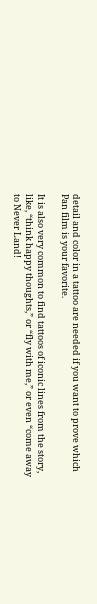detail and color in a tattoo are needed if you want to prove which Pan film is your favorite.

It is also very common to find tattoos of iconic lines from the story, like, “think happy thoughts,” or “fly with me,” or even “come away to Never Land!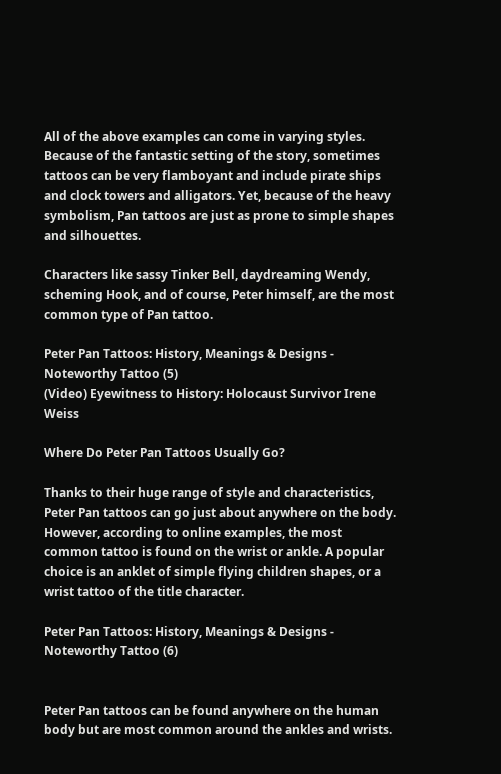All of the above examples can come in varying styles. Because of the fantastic setting of the story, sometimes tattoos can be very flamboyant and include pirate ships and clock towers and alligators. Yet, because of the heavy symbolism, Pan tattoos are just as prone to simple shapes and silhouettes.

Characters like sassy Tinker Bell, daydreaming Wendy, scheming Hook, and of course, Peter himself, are the most common type of Pan tattoo.

Peter Pan Tattoos: History, Meanings & Designs - Noteworthy Tattoo (5)
(Video) Eyewitness to History: Holocaust Survivor Irene Weiss

Where Do Peter Pan Tattoos Usually Go?

Thanks to their huge range of style and characteristics, Peter Pan tattoos can go just about anywhere on the body. However, according to online examples, the most common tattoo is found on the wrist or ankle. A popular choice is an anklet of simple flying children shapes, or a wrist tattoo of the title character.

Peter Pan Tattoos: History, Meanings & Designs - Noteworthy Tattoo (6)


Peter Pan tattoos can be found anywhere on the human body but are most common around the ankles and wrists.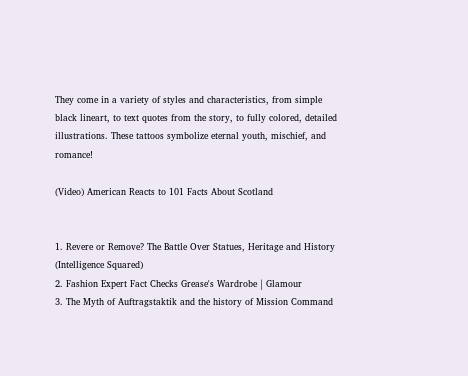They come in a variety of styles and characteristics, from simple black lineart, to text quotes from the story, to fully colored, detailed illustrations. These tattoos symbolize eternal youth, mischief, and romance!

(Video) American Reacts to 101 Facts About Scotland


1. Revere or Remove? The Battle Over Statues, Heritage and History
(Intelligence Squared)
2. Fashion Expert Fact Checks Grease's Wardrobe | Glamour
3. The Myth of Auftragstaktik and the history of Mission Command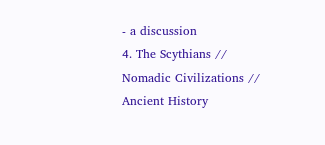- a discussion
4. The Scythians // Nomadic Civilizations // Ancient History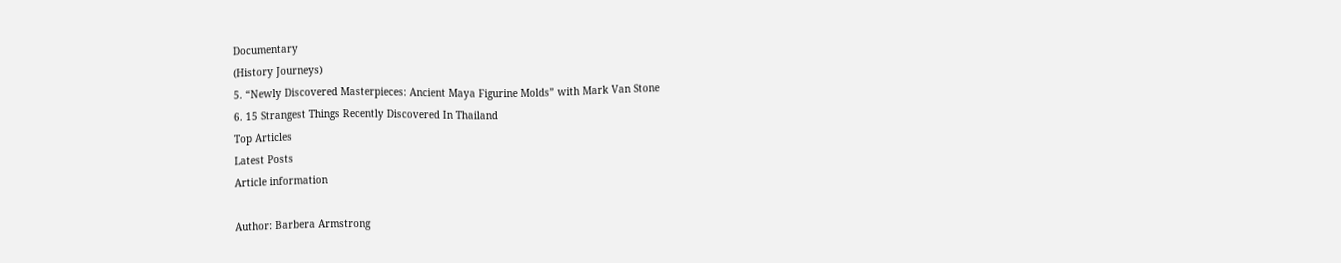Documentary
(History Journeys)
5. “Newly Discovered Masterpieces: Ancient Maya Figurine Molds” with Mark Van Stone
6. 15 Strangest Things Recently Discovered In Thailand
Top Articles
Latest Posts
Article information

Author: Barbera Armstrong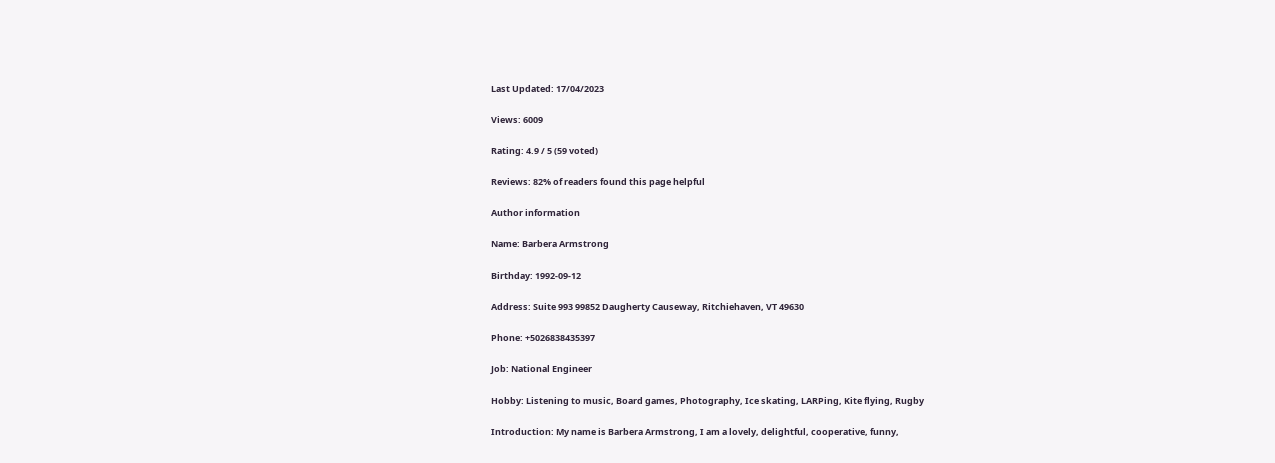Last Updated: 17/04/2023

Views: 6009

Rating: 4.9 / 5 (59 voted)

Reviews: 82% of readers found this page helpful

Author information

Name: Barbera Armstrong

Birthday: 1992-09-12

Address: Suite 993 99852 Daugherty Causeway, Ritchiehaven, VT 49630

Phone: +5026838435397

Job: National Engineer

Hobby: Listening to music, Board games, Photography, Ice skating, LARPing, Kite flying, Rugby

Introduction: My name is Barbera Armstrong, I am a lovely, delightful, cooperative, funny,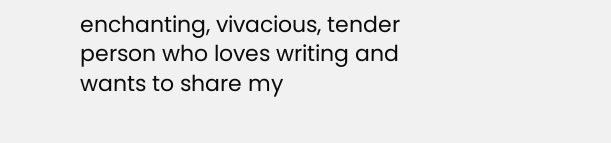enchanting, vivacious, tender person who loves writing and wants to share my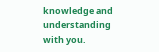knowledge and understanding with you.